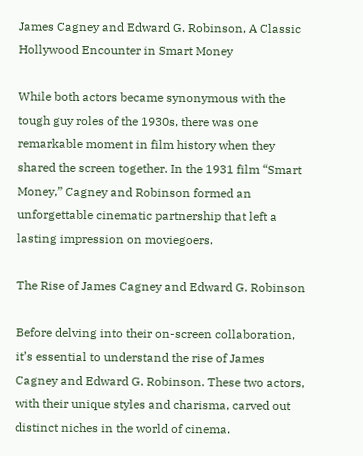James Cagney and Edward G. Robinson, A Classic Hollywood Encounter in Smart Money

While both actors became synonymous with the tough guy roles of the 1930s, there was one remarkable moment in film history when they shared the screen together. In the 1931 film “Smart Money,” Cagney and Robinson formed an unforgettable cinematic partnership that left a lasting impression on moviegoers.

The Rise of James Cagney and Edward G. Robinson

Before delving into their on-screen collaboration, it’s essential to understand the rise of James Cagney and Edward G. Robinson. These two actors, with their unique styles and charisma, carved out distinct niches in the world of cinema.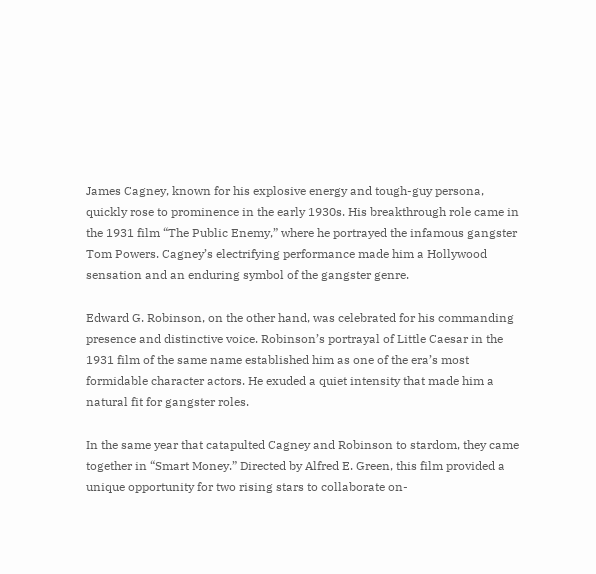James Cagney, known for his explosive energy and tough-guy persona, quickly rose to prominence in the early 1930s. His breakthrough role came in the 1931 film “The Public Enemy,” where he portrayed the infamous gangster Tom Powers. Cagney’s electrifying performance made him a Hollywood sensation and an enduring symbol of the gangster genre.

Edward G. Robinson, on the other hand, was celebrated for his commanding presence and distinctive voice. Robinson’s portrayal of Little Caesar in the 1931 film of the same name established him as one of the era’s most formidable character actors. He exuded a quiet intensity that made him a natural fit for gangster roles.

In the same year that catapulted Cagney and Robinson to stardom, they came together in “Smart Money.” Directed by Alfred E. Green, this film provided a unique opportunity for two rising stars to collaborate on-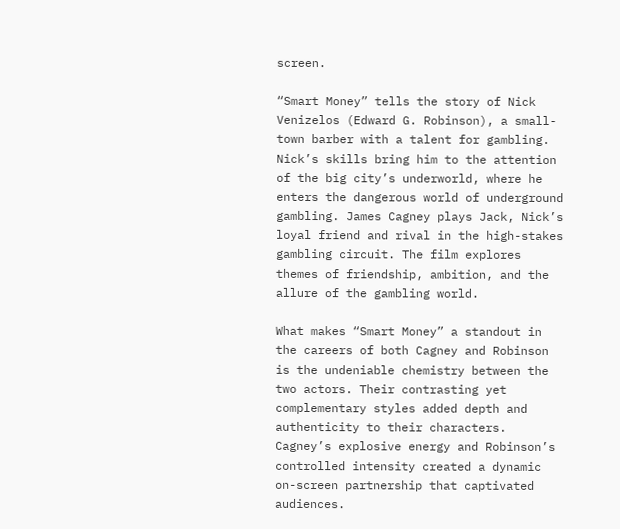screen.

“Smart Money” tells the story of Nick Venizelos (Edward G. Robinson), a small-town barber with a talent for gambling. Nick’s skills bring him to the attention of the big city’s underworld, where he enters the dangerous world of underground gambling. James Cagney plays Jack, Nick’s loyal friend and rival in the high-stakes gambling circuit. The film explores themes of friendship, ambition, and the allure of the gambling world.

What makes “Smart Money” a standout in the careers of both Cagney and Robinson is the undeniable chemistry between the two actors. Their contrasting yet complementary styles added depth and authenticity to their characters. Cagney’s explosive energy and Robinson’s controlled intensity created a dynamic on-screen partnership that captivated audiences.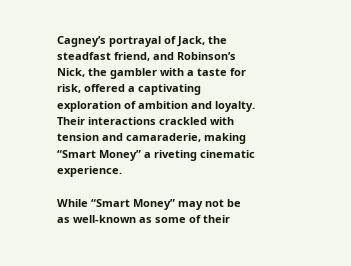Cagney’s portrayal of Jack, the steadfast friend, and Robinson’s Nick, the gambler with a taste for risk, offered a captivating exploration of ambition and loyalty. Their interactions crackled with tension and camaraderie, making “Smart Money” a riveting cinematic experience.

While “Smart Money” may not be as well-known as some of their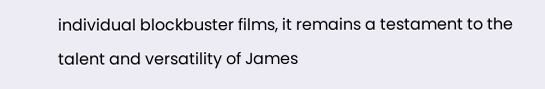individual blockbuster films, it remains a testament to the talent and versatility of James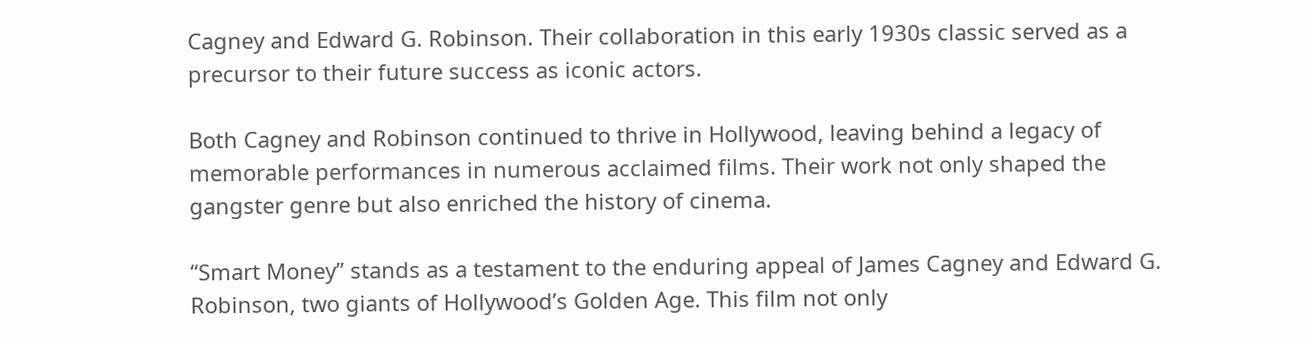Cagney and Edward G. Robinson. Their collaboration in this early 1930s classic served as a precursor to their future success as iconic actors.

Both Cagney and Robinson continued to thrive in Hollywood, leaving behind a legacy of memorable performances in numerous acclaimed films. Their work not only shaped the gangster genre but also enriched the history of cinema.

“Smart Money” stands as a testament to the enduring appeal of James Cagney and Edward G. Robinson, two giants of Hollywood’s Golden Age. This film not only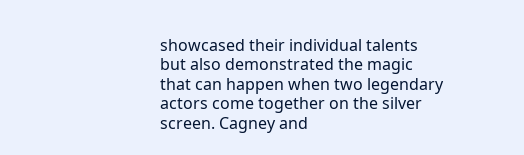showcased their individual talents but also demonstrated the magic that can happen when two legendary actors come together on the silver screen. Cagney and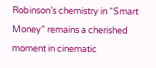Robinson’s chemistry in “Smart Money” remains a cherished moment in cinematic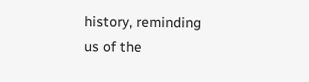history, reminding us of the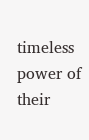timeless power of their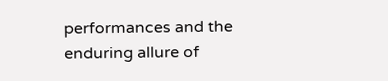performances and the enduring allure of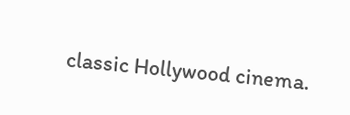classic Hollywood cinema.